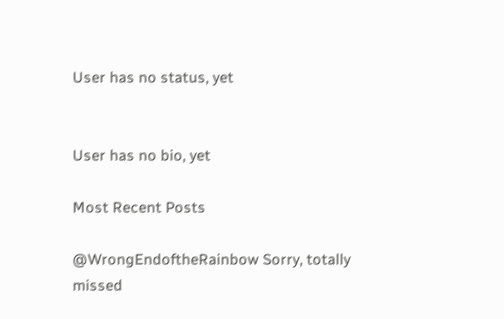User has no status, yet


User has no bio, yet

Most Recent Posts

@WrongEndoftheRainbow Sorry, totally missed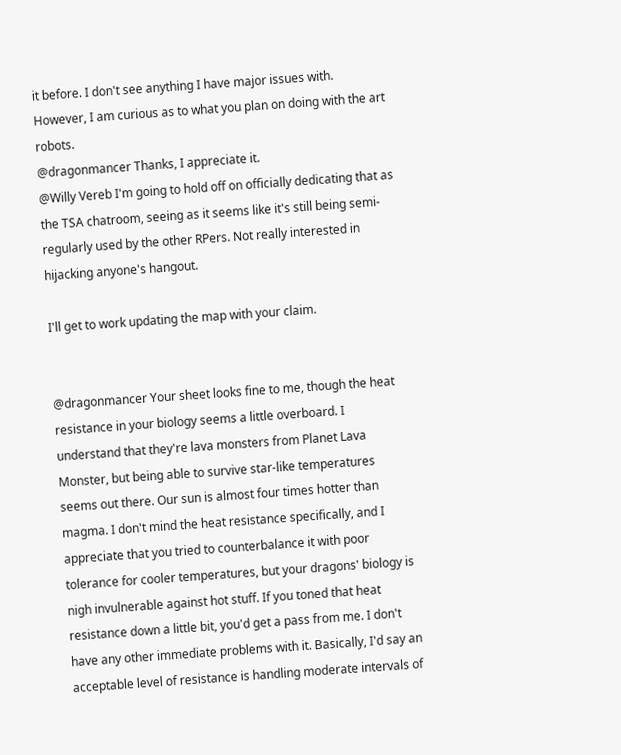it before. I don't see anything I have major issues with. However, I am curious as to what you plan on doing with the art robots.
@dragonmancer Thanks, I appreciate it.
@Willy Vereb I'm going to hold off on officially dedicating that as the TSA chatroom, seeing as it seems like it's still being semi-regularly used by the other RPers. Not really interested in hijacking anyone's hangout.

I'll get to work updating the map with your claim.


@dragonmancer Your sheet looks fine to me, though the heat resistance in your biology seems a little overboard. I understand that they're lava monsters from Planet Lava Monster, but being able to survive star-like temperatures seems out there. Our sun is almost four times hotter than magma. I don't mind the heat resistance specifically, and I appreciate that you tried to counterbalance it with poor tolerance for cooler temperatures, but your dragons' biology is nigh invulnerable against hot stuff. If you toned that heat resistance down a little bit, you'd get a pass from me. I don't have any other immediate problems with it. Basically, I'd say an acceptable level of resistance is handling moderate intervals of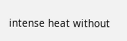intense heat without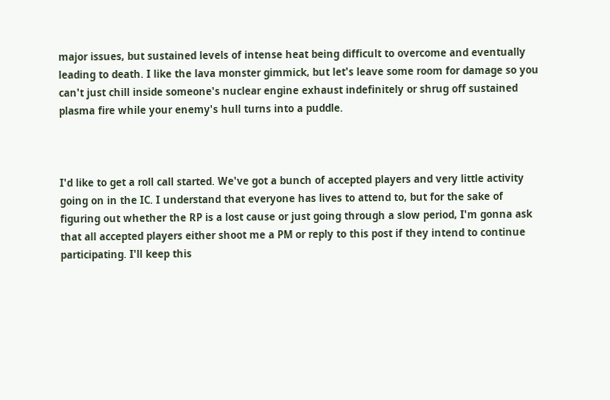major issues, but sustained levels of intense heat being difficult to overcome and eventually leading to death. I like the lava monster gimmick, but let's leave some room for damage so you can't just chill inside someone's nuclear engine exhaust indefinitely or shrug off sustained plasma fire while your enemy's hull turns into a puddle.



I'd like to get a roll call started. We've got a bunch of accepted players and very little activity going on in the IC. I understand that everyone has lives to attend to, but for the sake of figuring out whether the RP is a lost cause or just going through a slow period, I'm gonna ask that all accepted players either shoot me a PM or reply to this post if they intend to continue participating. I'll keep this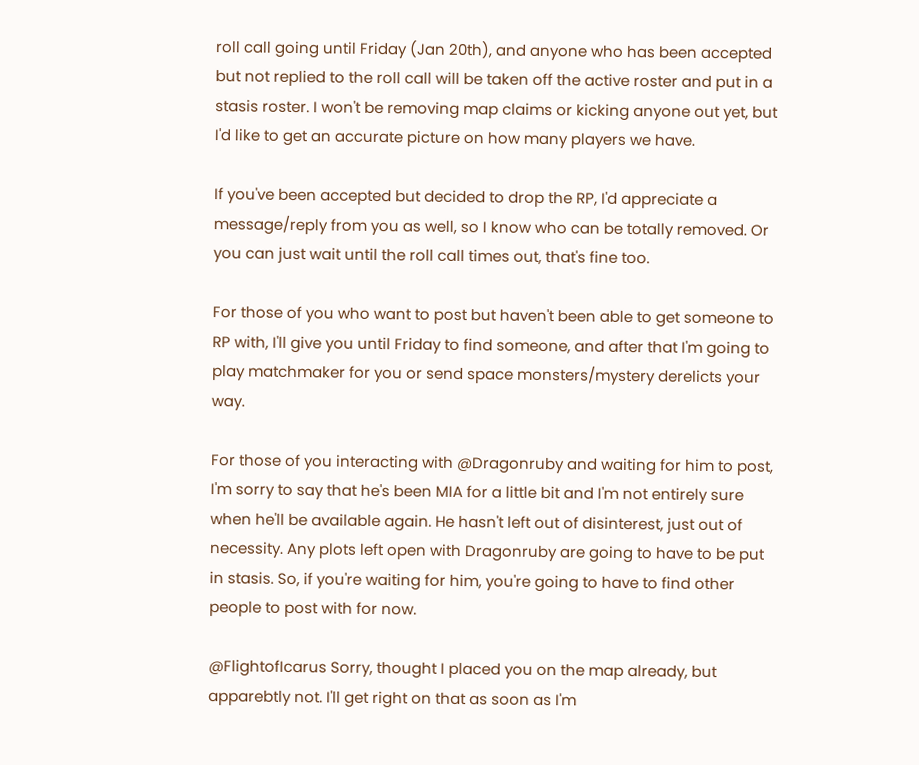roll call going until Friday (Jan 20th), and anyone who has been accepted but not replied to the roll call will be taken off the active roster and put in a stasis roster. I won't be removing map claims or kicking anyone out yet, but I'd like to get an accurate picture on how many players we have.

If you've been accepted but decided to drop the RP, I'd appreciate a message/reply from you as well, so I know who can be totally removed. Or you can just wait until the roll call times out, that's fine too.

For those of you who want to post but haven't been able to get someone to RP with, I'll give you until Friday to find someone, and after that I'm going to play matchmaker for you or send space monsters/mystery derelicts your way.

For those of you interacting with @Dragonruby and waiting for him to post, I'm sorry to say that he's been MIA for a little bit and I'm not entirely sure when he'll be available again. He hasn't left out of disinterest, just out of necessity. Any plots left open with Dragonruby are going to have to be put in stasis. So, if you're waiting for him, you're going to have to find other people to post with for now.

@FlightofIcarus Sorry, thought I placed you on the map already, but apparebtly not. I'll get right on that as soon as I'm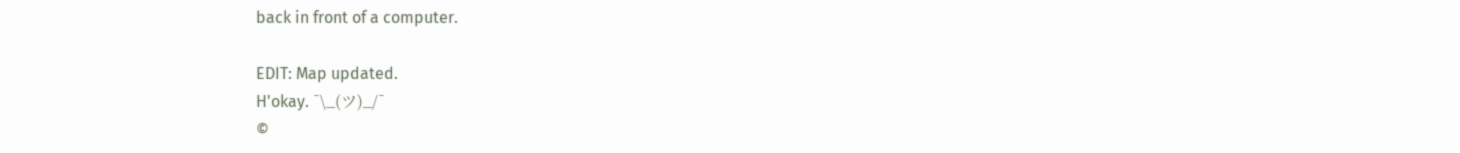back in front of a computer.

EDIT: Map updated.
H'okay. ¯\_(ツ)_/¯
©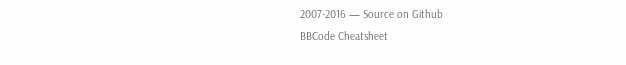2007-2016 — Source on Github
BBCode Cheatsheet